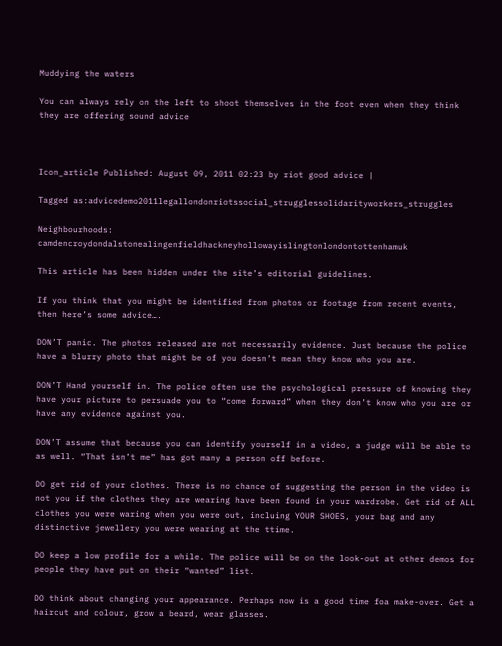Muddying the waters

You can always rely on the left to shoot themselves in the foot even when they think they are offering sound advice



Icon_article Published: August 09, 2011 02:23 by riot good advice |

Tagged as:advicedemo2011legallondonriotssocial_strugglessolidarityworkers_struggles

Neighbourhoods: camdencroydondalstonealingenfieldhackneyhollowayislingtonlondontottenhamuk

This article has been hidden under the site’s editorial guidelines.

If you think that you might be identified from photos or footage from recent events, then here’s some advice….

DON’T panic. The photos released are not necessarily evidence. Just because the police have a blurry photo that might be of you doesn’t mean they know who you are.

DON’T Hand yourself in. The police often use the psychological pressure of knowing they have your picture to persuade you to “come forward” when they don’t know who you are or have any evidence against you.

DON’T assume that because you can identify yourself in a video, a judge will be able to as well. “That isn’t me” has got many a person off before.

DO get rid of your clothes. There is no chance of suggesting the person in the video is not you if the clothes they are wearing have been found in your wardrobe. Get rid of ALL clothes you were waring when you were out, incluing YOUR SHOES, your bag and any distinctive jewellery you were wearing at the ttime.

DO keep a low profile for a while. The police will be on the look-out at other demos for people they have put on their “wanted” list.

DO think about changing your appearance. Perhaps now is a good time foa make-over. Get a haircut and colour, grow a beard, wear glasses.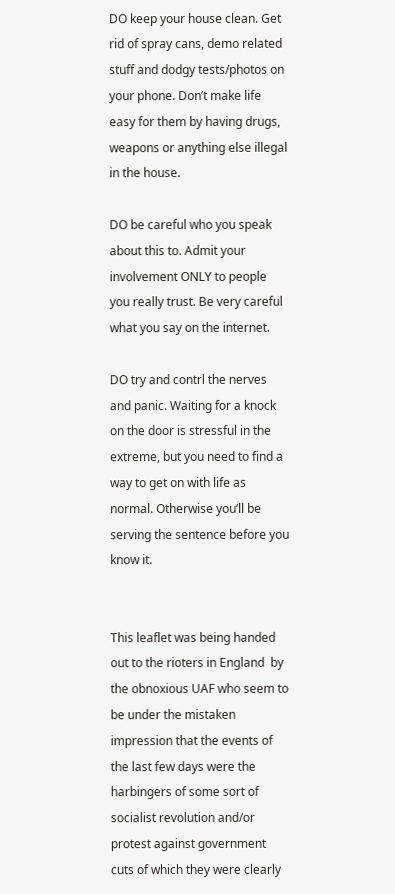DO keep your house clean. Get rid of spray cans, demo related stuff and dodgy tests/photos on your phone. Don’t make life easy for them by having drugs, weapons or anything else illegal in the house.

DO be careful who you speak about this to. Admit your involvement ONLY to people you really trust. Be very careful what you say on the internet.

DO try and contrl the nerves and panic. Waiting for a knock on the door is stressful in the extreme, but you need to find a way to get on with life as normal. Otherwise you’ll be serving the sentence before you know it.


This leaflet was being handed out to the rioters in England  by the obnoxious UAF who seem to be under the mistaken impression that the events of the last few days were the harbingers of some sort of socialist revolution and/or protest against government cuts of which they were clearly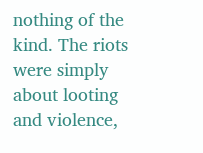nothing of the kind. The riots were simply about looting and violence,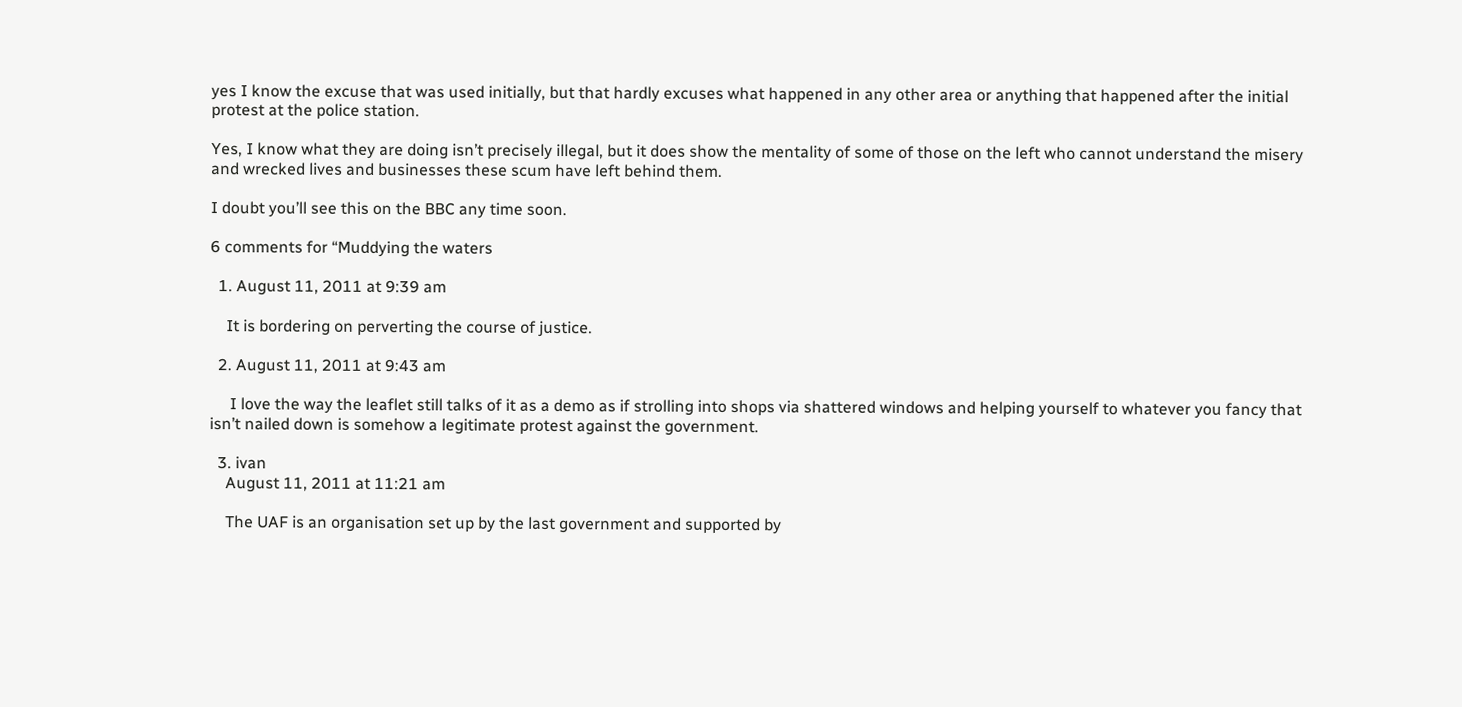yes I know the excuse that was used initially, but that hardly excuses what happened in any other area or anything that happened after the initial protest at the police station.

Yes, I know what they are doing isn’t precisely illegal, but it does show the mentality of some of those on the left who cannot understand the misery and wrecked lives and businesses these scum have left behind them.

I doubt you’ll see this on the BBC any time soon.

6 comments for “Muddying the waters

  1. August 11, 2011 at 9:39 am

    It is bordering on perverting the course of justice.

  2. August 11, 2011 at 9:43 am

     I love the way the leaflet still talks of it as a demo as if strolling into shops via shattered windows and helping yourself to whatever you fancy that isn’t nailed down is somehow a legitimate protest against the government.

  3. ivan
    August 11, 2011 at 11:21 am

    The UAF is an organisation set up by the last government and supported by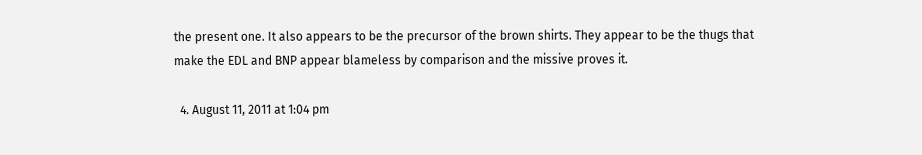the present one. It also appears to be the precursor of the brown shirts. They appear to be the thugs that make the EDL and BNP appear blameless by comparison and the missive proves it.

  4. August 11, 2011 at 1:04 pm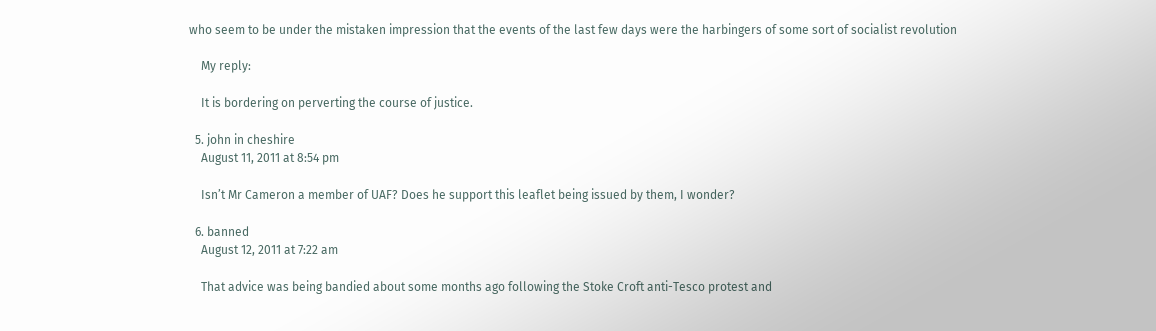who seem to be under the mistaken impression that the events of the last few days were the harbingers of some sort of socialist revolution

    My reply:

    It is bordering on perverting the course of justice.

  5. john in cheshire
    August 11, 2011 at 8:54 pm

    Isn’t Mr Cameron a member of UAF? Does he support this leaflet being issued by them, I wonder?

  6. banned
    August 12, 2011 at 7:22 am

    That advice was being bandied about some months ago following the Stoke Croft anti-Tesco protest and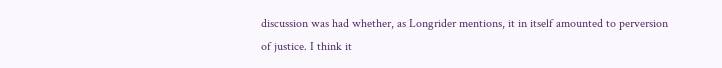discussion was had whether, as Longrider mentions, it in itself amounted to perversion of justice. I think it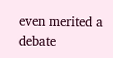even merited a debate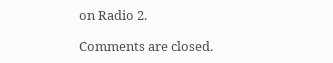on Radio 2.

Comments are closed.